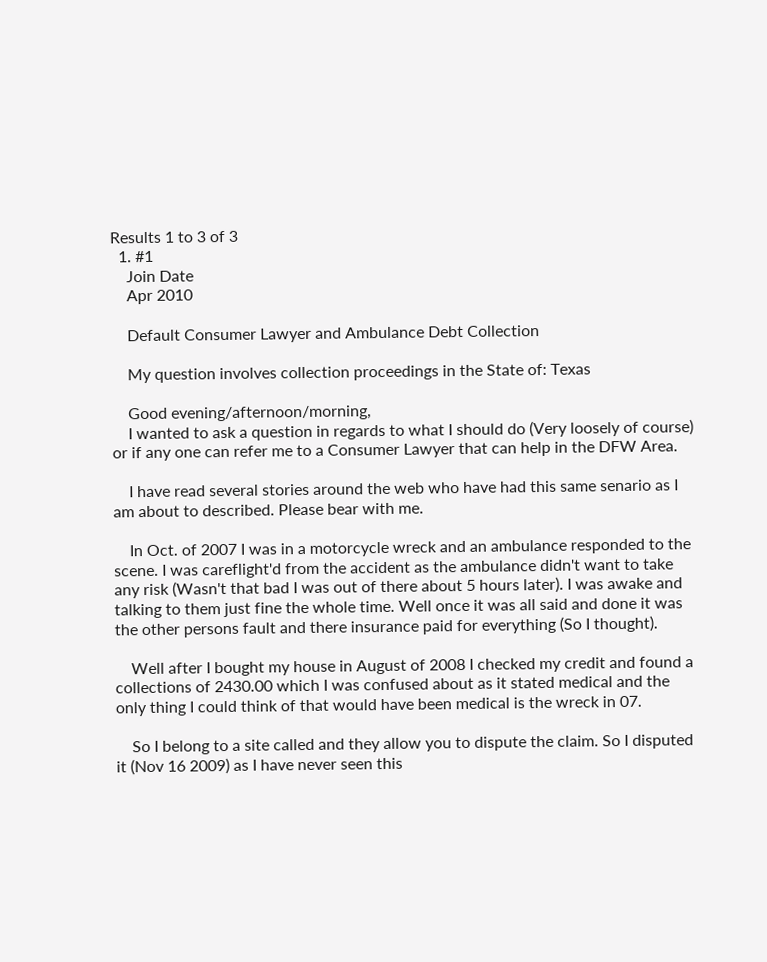Results 1 to 3 of 3
  1. #1
    Join Date
    Apr 2010

    Default Consumer Lawyer and Ambulance Debt Collection

    My question involves collection proceedings in the State of: Texas

    Good evening/afternoon/morning,
    I wanted to ask a question in regards to what I should do (Very loosely of course) or if any one can refer me to a Consumer Lawyer that can help in the DFW Area.

    I have read several stories around the web who have had this same senario as I am about to described. Please bear with me.

    In Oct. of 2007 I was in a motorcycle wreck and an ambulance responded to the scene. I was careflight'd from the accident as the ambulance didn't want to take any risk (Wasn't that bad I was out of there about 5 hours later). I was awake and talking to them just fine the whole time. Well once it was all said and done it was the other persons fault and there insurance paid for everything (So I thought).

    Well after I bought my house in August of 2008 I checked my credit and found a collections of 2430.00 which I was confused about as it stated medical and the only thing I could think of that would have been medical is the wreck in 07.

    So I belong to a site called and they allow you to dispute the claim. So I disputed it (Nov 16 2009) as I have never seen this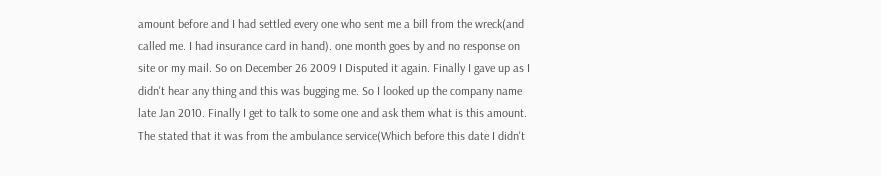amount before and I had settled every one who sent me a bill from the wreck(and called me. I had insurance card in hand). one month goes by and no response on site or my mail. So on December 26 2009 I Disputed it again. Finally I gave up as I didn't hear any thing and this was bugging me. So I looked up the company name late Jan 2010. Finally I get to talk to some one and ask them what is this amount. The stated that it was from the ambulance service(Which before this date I didn't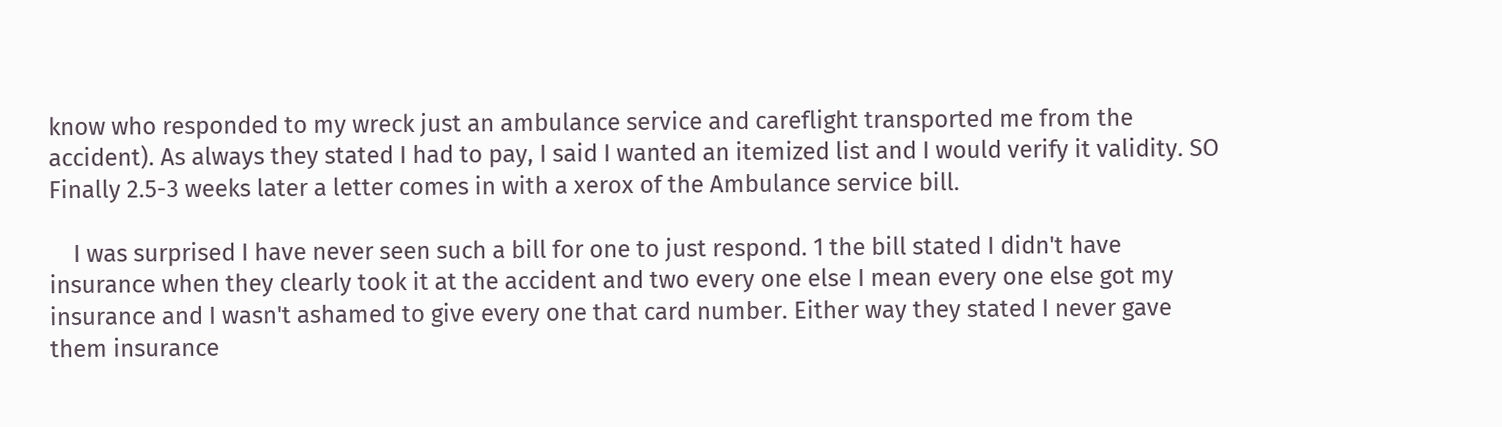know who responded to my wreck just an ambulance service and careflight transported me from the accident). As always they stated I had to pay, I said I wanted an itemized list and I would verify it validity. SO Finally 2.5-3 weeks later a letter comes in with a xerox of the Ambulance service bill.

    I was surprised I have never seen such a bill for one to just respond. 1 the bill stated I didn't have insurance when they clearly took it at the accident and two every one else I mean every one else got my insurance and I wasn't ashamed to give every one that card number. Either way they stated I never gave them insurance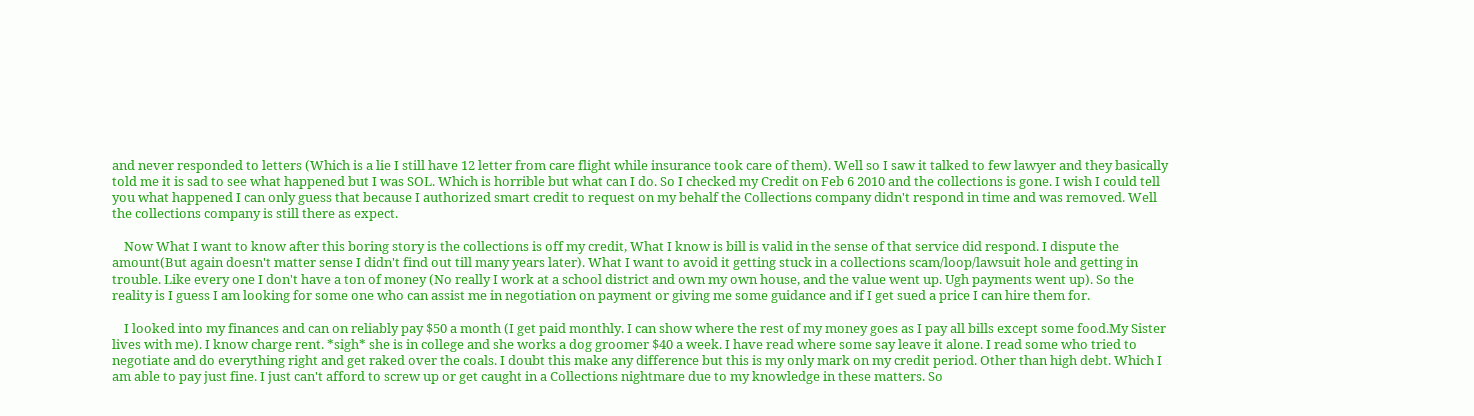and never responded to letters (Which is a lie I still have 12 letter from care flight while insurance took care of them). Well so I saw it talked to few lawyer and they basically told me it is sad to see what happened but I was SOL. Which is horrible but what can I do. So I checked my Credit on Feb 6 2010 and the collections is gone. I wish I could tell you what happened I can only guess that because I authorized smart credit to request on my behalf the Collections company didn't respond in time and was removed. Well the collections company is still there as expect.

    Now What I want to know after this boring story is the collections is off my credit, What I know is bill is valid in the sense of that service did respond. I dispute the amount(But again doesn't matter sense I didn't find out till many years later). What I want to avoid it getting stuck in a collections scam/loop/lawsuit hole and getting in trouble. Like every one I don't have a ton of money (No really I work at a school district and own my own house, and the value went up. Ugh payments went up). So the reality is I guess I am looking for some one who can assist me in negotiation on payment or giving me some guidance and if I get sued a price I can hire them for.

    I looked into my finances and can on reliably pay $50 a month (I get paid monthly. I can show where the rest of my money goes as I pay all bills except some food.My Sister lives with me). I know charge rent. *sigh* she is in college and she works a dog groomer $40 a week. I have read where some say leave it alone. I read some who tried to negotiate and do everything right and get raked over the coals. I doubt this make any difference but this is my only mark on my credit period. Other than high debt. Which I am able to pay just fine. I just can't afford to screw up or get caught in a Collections nightmare due to my knowledge in these matters. So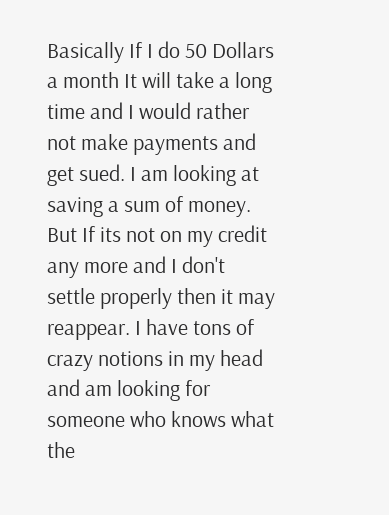Basically If I do 50 Dollars a month It will take a long time and I would rather not make payments and get sued. I am looking at saving a sum of money. But If its not on my credit any more and I don't settle properly then it may reappear. I have tons of crazy notions in my head and am looking for someone who knows what the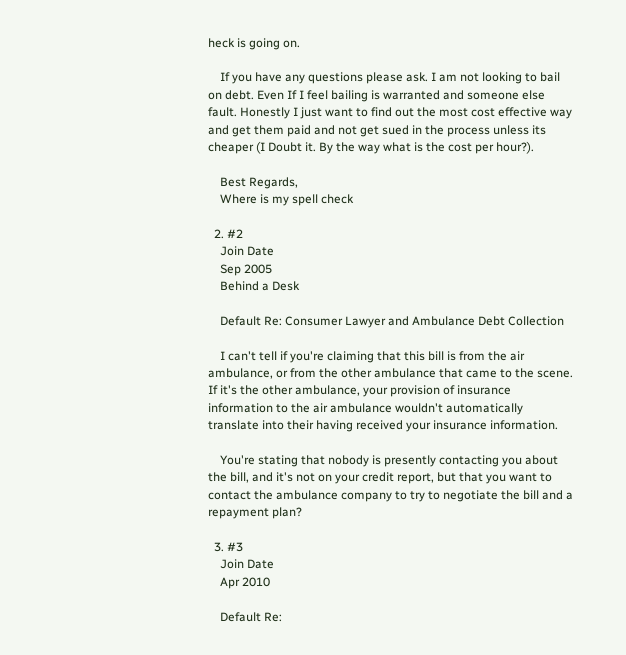heck is going on.

    If you have any questions please ask. I am not looking to bail on debt. Even If I feel bailing is warranted and someone else fault. Honestly I just want to find out the most cost effective way and get them paid and not get sued in the process unless its cheaper (I Doubt it. By the way what is the cost per hour?).

    Best Regards,
    Where is my spell check

  2. #2
    Join Date
    Sep 2005
    Behind a Desk

    Default Re: Consumer Lawyer and Ambulance Debt Collection

    I can't tell if you're claiming that this bill is from the air ambulance, or from the other ambulance that came to the scene. If it's the other ambulance, your provision of insurance information to the air ambulance wouldn't automatically translate into their having received your insurance information.

    You're stating that nobody is presently contacting you about the bill, and it's not on your credit report, but that you want to contact the ambulance company to try to negotiate the bill and a repayment plan?

  3. #3
    Join Date
    Apr 2010

    Default Re: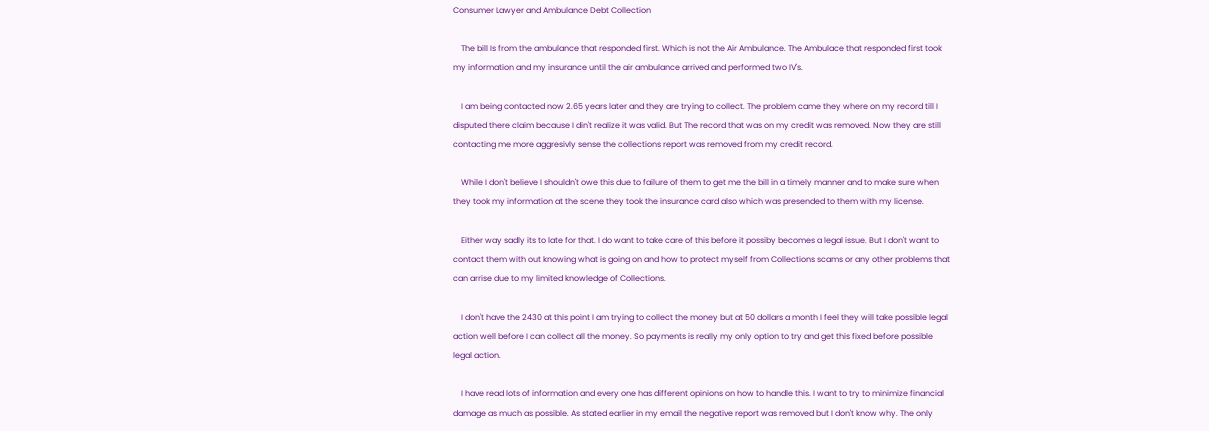Consumer Lawyer and Ambulance Debt Collection

    The bill Is from the ambulance that responded first. Which is not the Air Ambulance. The Ambulace that responded first took my information and my insurance until the air ambulance arrived and performed two IV's.

    I am being contacted now 2.65 years later and they are trying to collect. The problem came they where on my record till I disputed there claim because I din't realize it was valid. But The record that was on my credit was removed. Now they are still contacting me more aggresivly sense the collections report was removed from my credit record.

    While I don't believe I shouldn't owe this due to failure of them to get me the bill in a timely manner and to make sure when they took my information at the scene they took the insurance card also which was presended to them with my license.

    Either way sadly its to late for that. I do want to take care of this before it possiby becomes a legal issue. But I don't want to contact them with out knowing what is going on and how to protect myself from Collections scams or any other problems that can arrise due to my limited knowledge of Collections.

    I don't have the 2430 at this point I am trying to collect the money but at 50 dollars a month I feel they will take possible legal action well before I can collect all the money. So payments is really my only option to try and get this fixed before possible legal action.

    I have read lots of information and every one has different opinions on how to handle this. I want to try to minimize financial damage as much as possible. As stated earlier in my email the negative report was removed but I don't know why. The only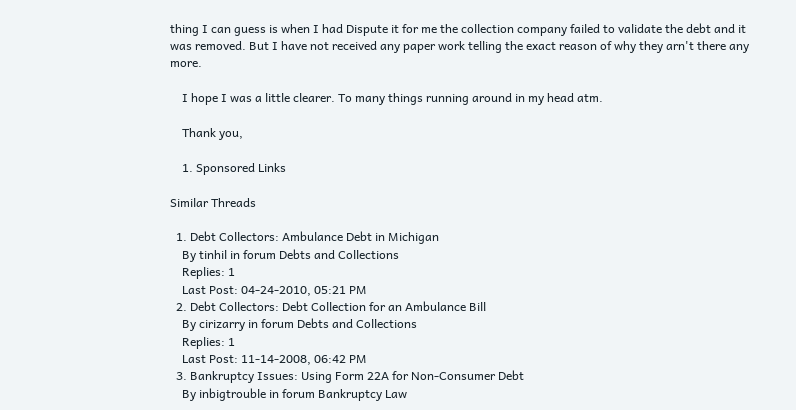thing I can guess is when I had Dispute it for me the collection company failed to validate the debt and it was removed. But I have not received any paper work telling the exact reason of why they arn't there any more.

    I hope I was a little clearer. To many things running around in my head atm.

    Thank you,

    1. Sponsored Links

Similar Threads

  1. Debt Collectors: Ambulance Debt in Michigan
    By tinhil in forum Debts and Collections
    Replies: 1
    Last Post: 04-24-2010, 05:21 PM
  2. Debt Collectors: Debt Collection for an Ambulance Bill
    By cirizarry in forum Debts and Collections
    Replies: 1
    Last Post: 11-14-2008, 06:42 PM
  3. Bankruptcy Issues: Using Form 22A for Non-Consumer Debt
    By inbigtrouble in forum Bankruptcy Law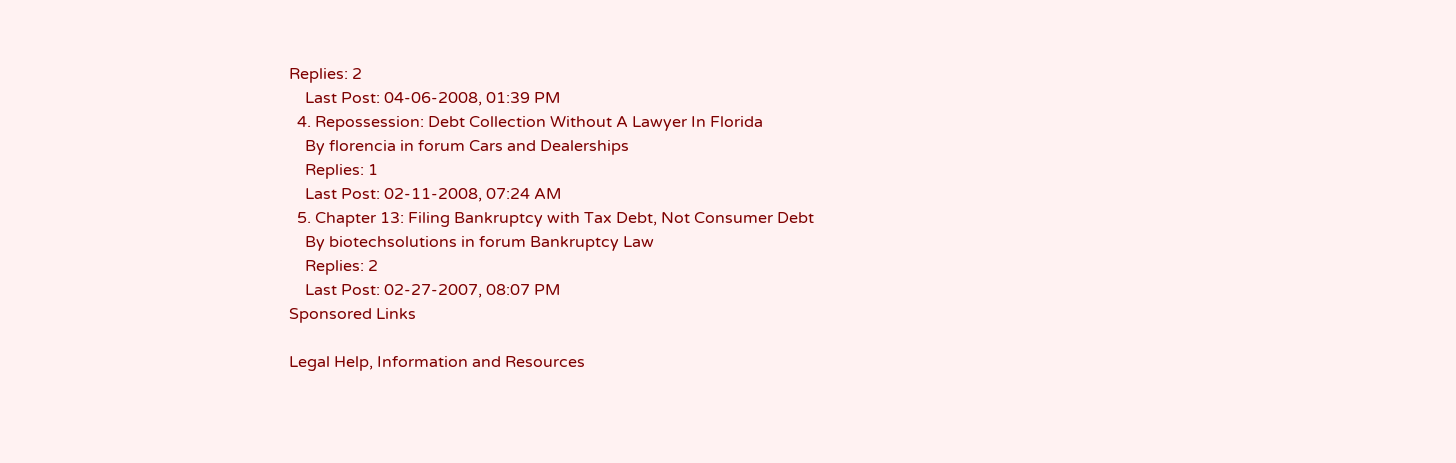Replies: 2
    Last Post: 04-06-2008, 01:39 PM
  4. Repossession: Debt Collection Without A Lawyer In Florida
    By florencia in forum Cars and Dealerships
    Replies: 1
    Last Post: 02-11-2008, 07:24 AM
  5. Chapter 13: Filing Bankruptcy with Tax Debt, Not Consumer Debt
    By biotechsolutions in forum Bankruptcy Law
    Replies: 2
    Last Post: 02-27-2007, 08:07 PM
Sponsored Links

Legal Help, Information and Resources